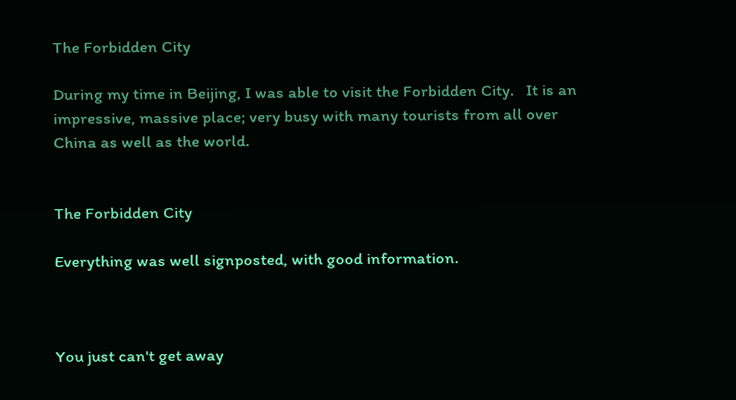The Forbidden City

During my time in Beijing, I was able to visit the Forbidden City.   It is an impressive, massive place; very busy with many tourists from all over China as well as the world.


The Forbidden City

Everything was well signposted, with good information.



You just can't get away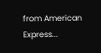from American Express...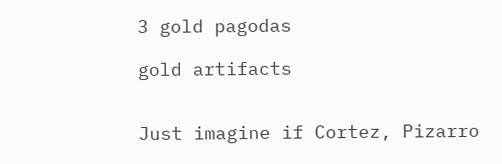3 gold pagodas

gold artifacts


Just imagine if Cortez, Pizarro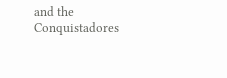and the Conquistadores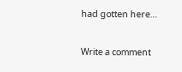had gotten here…

Write a comment